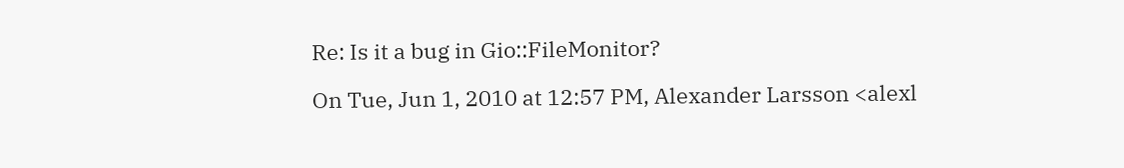Re: Is it a bug in Gio::FileMonitor?

On Tue, Jun 1, 2010 at 12:57 PM, Alexander Larsson <alexl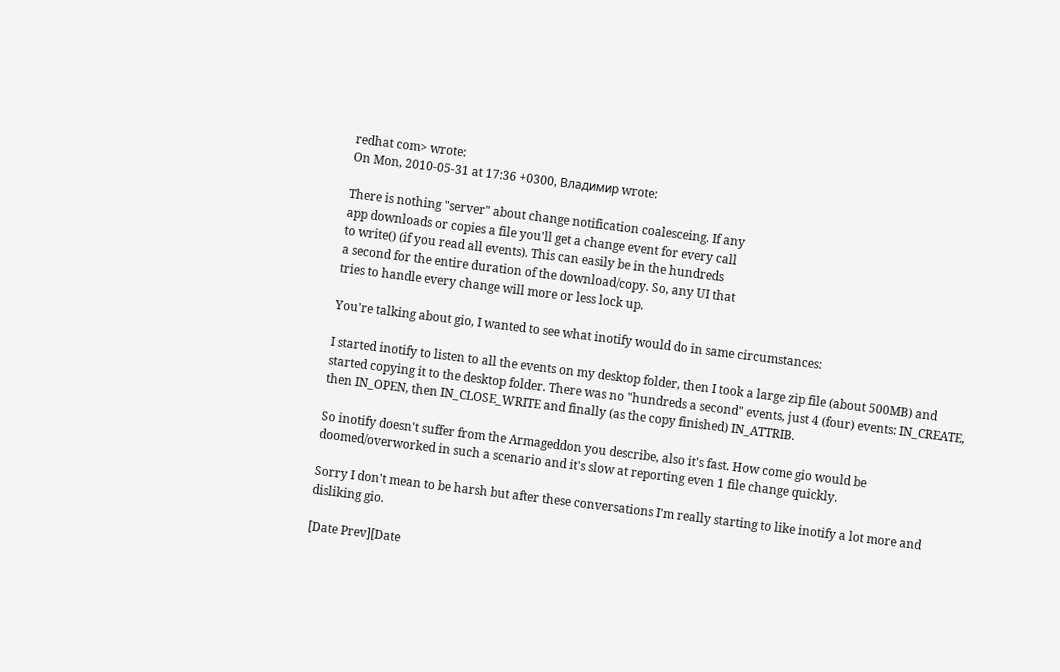redhat com> wrote:
On Mon, 2010-05-31 at 17:36 +0300, Владимир wrote:

There is nothing "server" about change notification coalesceing. If any
app downloads or copies a file you'll get a change event for every call
to write() (if you read all events). This can easily be in the hundreds
a second for the entire duration of the download/copy. So, any UI that
tries to handle every change will more or less lock up.

You're talking about gio, I wanted to see what inotify would do in same circumstances:

I started inotify to listen to all the events on my desktop folder, then I took a large zip file (about 500MB) and started copying it to the desktop folder. There was no "hundreds a second" events, just 4 (four) events: IN_CREATE, then IN_OPEN, then IN_CLOSE_WRITE and finally (as the copy finished) IN_ATTRIB.

So inotify doesn't suffer from the Armageddon you describe, also it's fast. How come gio would be doomed/overworked in such a scenario and it's slow at reporting even 1 file change quickly.

Sorry I don't mean to be harsh but after these conversations I'm really starting to like inotify a lot more and disliking gio.

[Date Prev][Date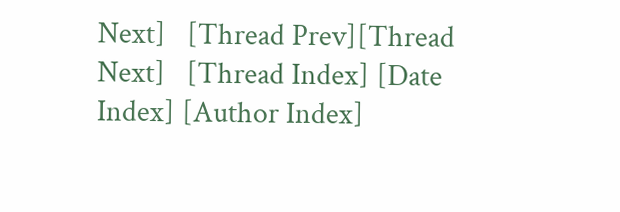Next]   [Thread Prev][Thread Next]   [Thread Index] [Date Index] [Author Index]